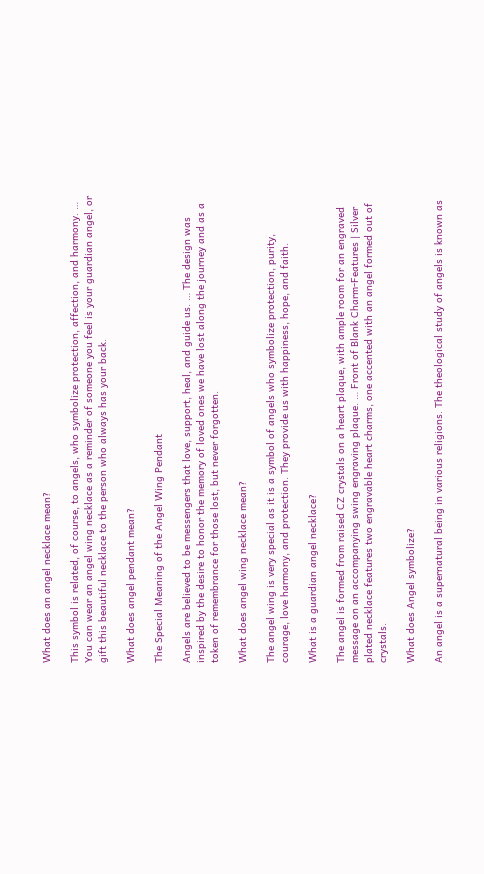What does an angel necklace mean?

This symbol is related, of course, to angels, who symbolize protection, affection, and harmony. … You can wear an angel wing necklace as a reminder of someone you feel is your guardian angel, or gift this beautiful necklace to the person who always has your back.

What does angel pendant mean?

The Special Meaning of the Angel Wing Pendant

Angels are believed to be messengers that love, support, heal, and guide us. … The design was inspired by the desire to honor the memory of loved ones we have lost along the journey and as a token of remembrance for those lost, but never forgotten.

What does angel wing necklace mean?

The angel wing is very special as it is a symbol of angels who symbolize protection, purity, courage, love harmony, and protection. They provide us with happiness, hope, and faith.

What is a guardian angel necklace?

The angel is formed from raised CZ crystals on a heart plaque, with ample room for an engraved message on an accompanying swing engraving plaque. … Front of Blank Charm-Features | Silver plated necklace features two engravable heart charms, one accented with an angel formed out of crystals.

What does Angel symbolize?

An angel is a supernatural being in various religions. The theological study of angels is known as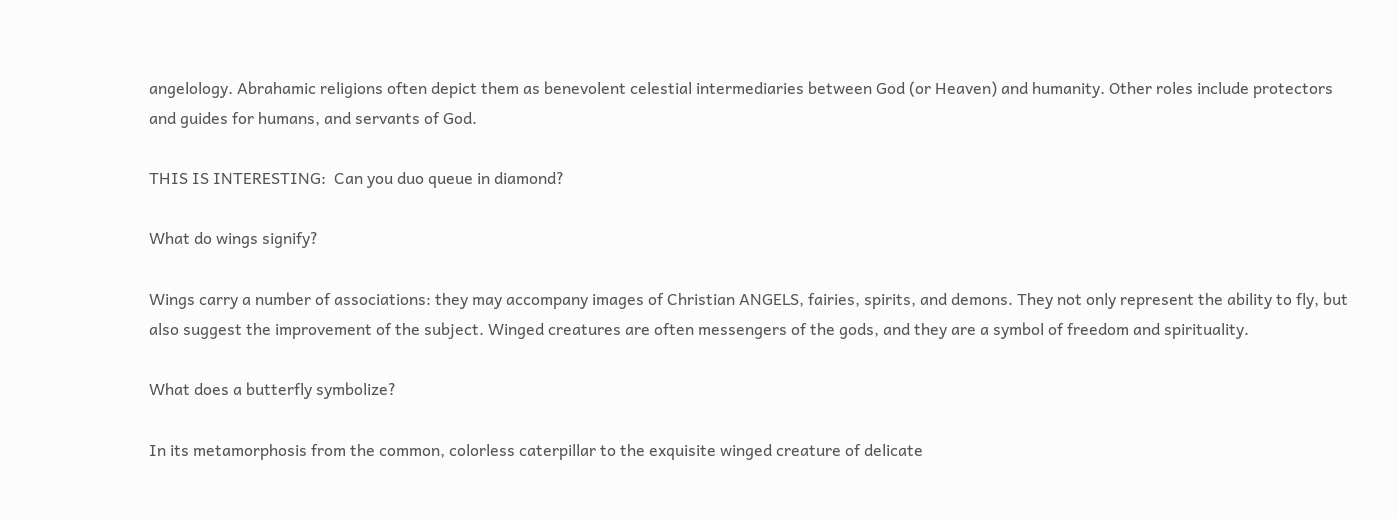angelology. Abrahamic religions often depict them as benevolent celestial intermediaries between God (or Heaven) and humanity. Other roles include protectors and guides for humans, and servants of God.

THIS IS INTERESTING:  Can you duo queue in diamond?

What do wings signify?

Wings carry a number of associations: they may accompany images of Christian ANGELS, fairies, spirits, and demons. They not only represent the ability to fly, but also suggest the improvement of the subject. Winged creatures are often messengers of the gods, and they are a symbol of freedom and spirituality.

What does a butterfly symbolize?

In its metamorphosis from the common, colorless caterpillar to the exquisite winged creature of delicate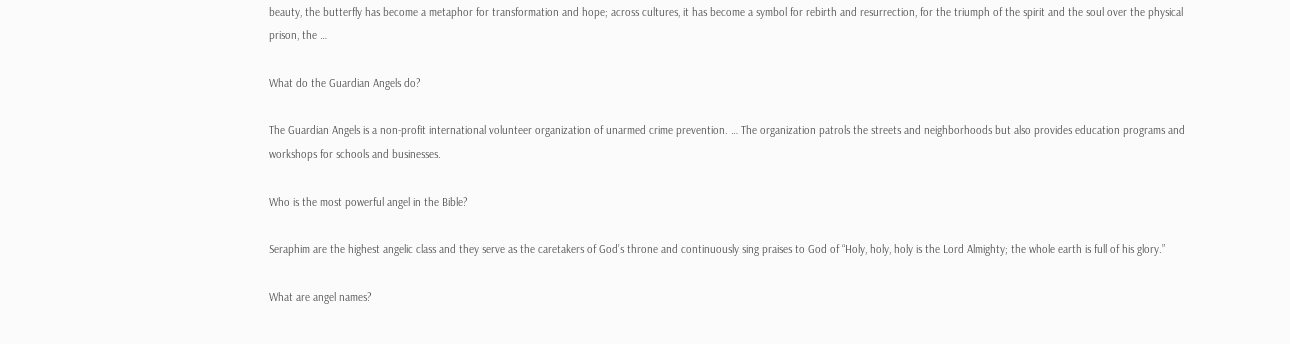beauty, the butterfly has become a metaphor for transformation and hope; across cultures, it has become a symbol for rebirth and resurrection, for the triumph of the spirit and the soul over the physical prison, the …

What do the Guardian Angels do?

The Guardian Angels is a non-profit international volunteer organization of unarmed crime prevention. … The organization patrols the streets and neighborhoods but also provides education programs and workshops for schools and businesses.

Who is the most powerful angel in the Bible?

Seraphim are the highest angelic class and they serve as the caretakers of God’s throne and continuously sing praises to God of “Holy, holy, holy is the Lord Almighty; the whole earth is full of his glory.”

What are angel names?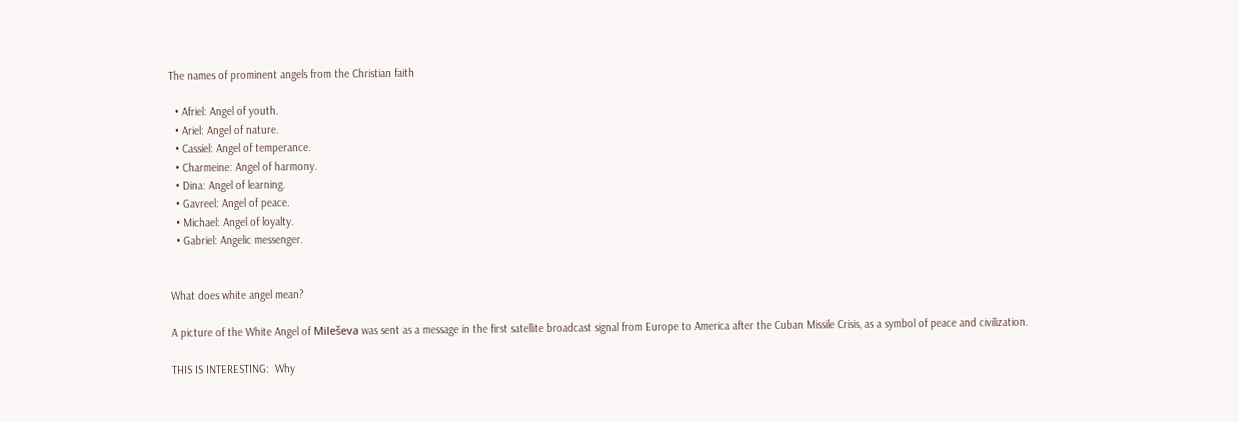The names of prominent angels from the Christian faith

  • Afriel: Angel of youth.
  • Ariel: Angel of nature.
  • Cassiel: Angel of temperance.
  • Charmeine: Angel of harmony.
  • Dina: Angel of learning.
  • Gavreel: Angel of peace.
  • Michael: Angel of loyalty.
  • Gabriel: Angelic messenger.


What does white angel mean?

A picture of the White Angel of Mileševa was sent as a message in the first satellite broadcast signal from Europe to America after the Cuban Missile Crisis, as a symbol of peace and civilization.

THIS IS INTERESTING:  Why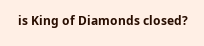is King of Diamonds closed?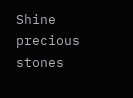Shine precious stones